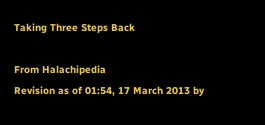Taking Three Steps Back

From Halachipedia
Revision as of 01:54, 17 March 2013 by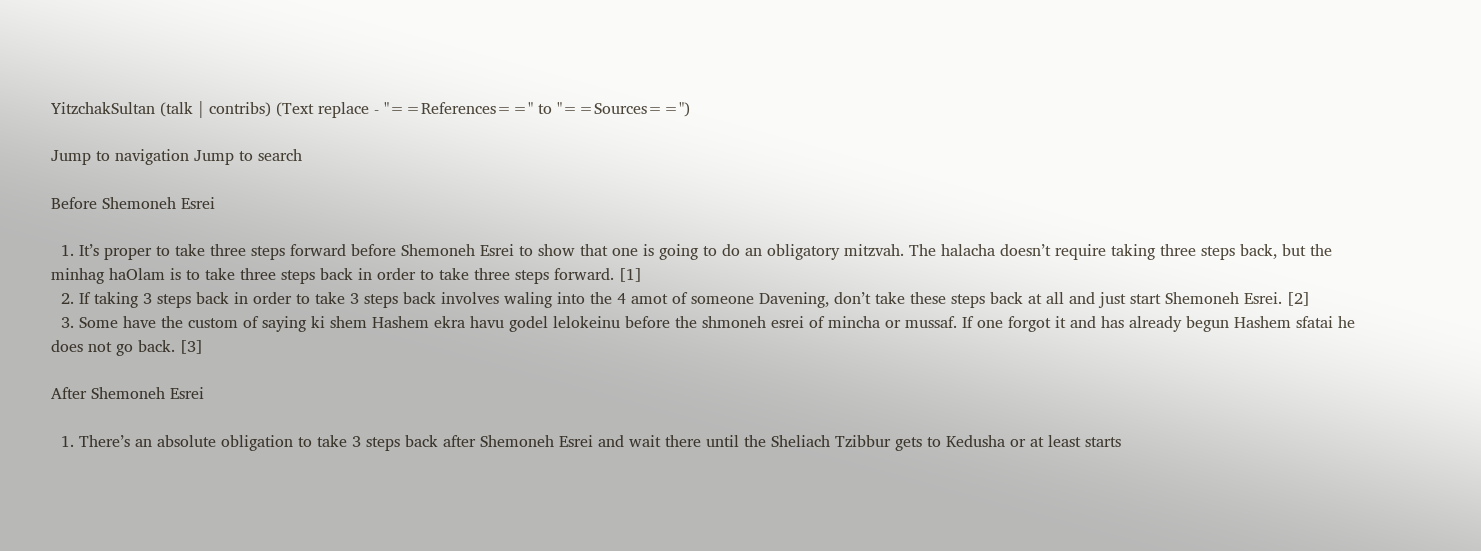YitzchakSultan (talk | contribs) (Text replace - "==References==" to "==Sources==")

Jump to navigation Jump to search

Before Shemoneh Esrei

  1. It’s proper to take three steps forward before Shemoneh Esrei to show that one is going to do an obligatory mitzvah. The halacha doesn’t require taking three steps back, but the minhag haOlam is to take three steps back in order to take three steps forward. [1]
  2. If taking 3 steps back in order to take 3 steps back involves waling into the 4 amot of someone Davening, don’t take these steps back at all and just start Shemoneh Esrei. [2]
  3. Some have the custom of saying ki shem Hashem ekra havu godel lelokeinu before the shmoneh esrei of mincha or mussaf. If one forgot it and has already begun Hashem sfatai he does not go back. [3]

After Shemoneh Esrei

  1. There’s an absolute obligation to take 3 steps back after Shemoneh Esrei and wait there until the Sheliach Tzibbur gets to Kedusha or at least starts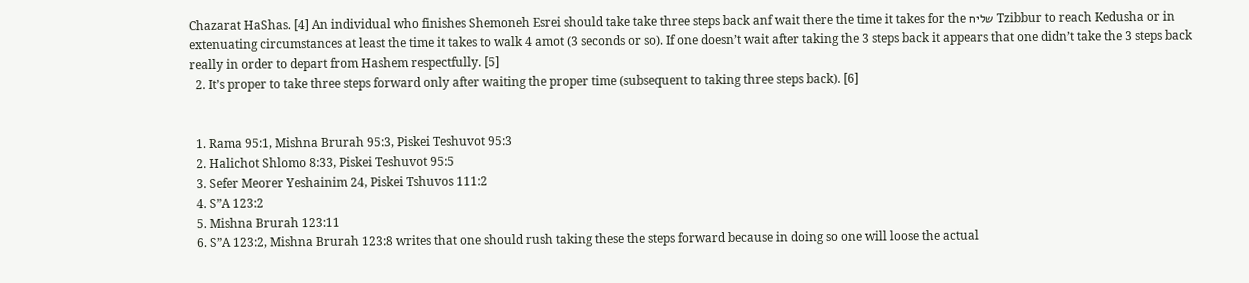Chazarat HaShas. [4] An individual who finishes Shemoneh Esrei should take take three steps back anf wait there the time it takes for the שליח Tzibbur to reach Kedusha or in extenuating circumstances at least the time it takes to walk 4 amot (3 seconds or so). If one doesn’t wait after taking the 3 steps back it appears that one didn’t take the 3 steps back really in order to depart from Hashem respectfully. [5]
  2. It’s proper to take three steps forward only after waiting the proper time (subsequent to taking three steps back). [6]


  1. Rama 95:1, Mishna Brurah 95:3, Piskei Teshuvot 95:3
  2. Halichot Shlomo 8:33, Piskei Teshuvot 95:5
  3. Sefer Meorer Yeshainim 24, Piskei Tshuvos 111:2
  4. S”A 123:2
  5. Mishna Brurah 123:11
  6. S”A 123:2, Mishna Brurah 123:8 writes that one should rush taking these the steps forward because in doing so one will loose the actual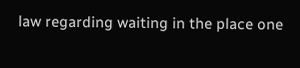law regarding waiting in the place one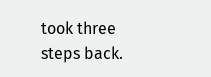took three steps back.